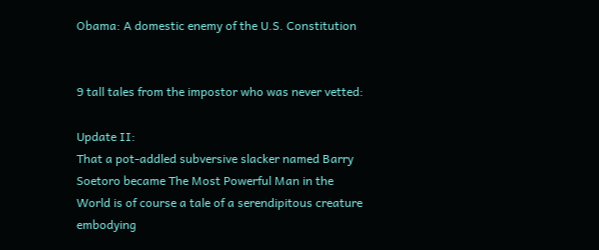Obama: A domestic enemy of the U.S. Constitution


9 tall tales from the impostor who was never vetted:

Update II:
That a pot-addled subversive slacker named Barry Soetoro became The Most Powerful Man in the World is of course a tale of a serendipitous creature embodying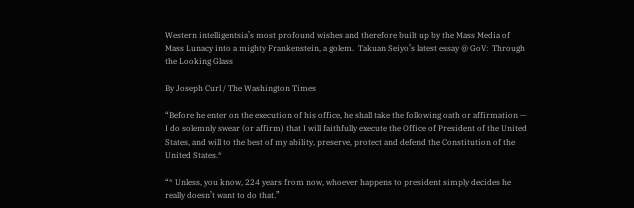Western intelligentsia’s most profound wishes and therefore built up by the Mass Media of Mass Lunacy into a mighty Frankenstein, a golem.  Takuan Seiyo’s latest essay @ GoV:  Through the Looking Glass

By Joseph Curl / The Washington Times

“Before he enter on the execution of his office, he shall take the following oath or affirmation — I do solemnly swear (or affirm) that I will faithfully execute the Office of President of the United States, and will to the best of my ability, preserve, protect and defend the Constitution of the United States.*

“* Unless, you know, 224 years from now, whoever happens to president simply decides he really doesn’t want to do that.”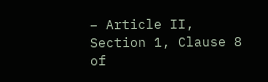– Article II, Section 1, Clause 8 of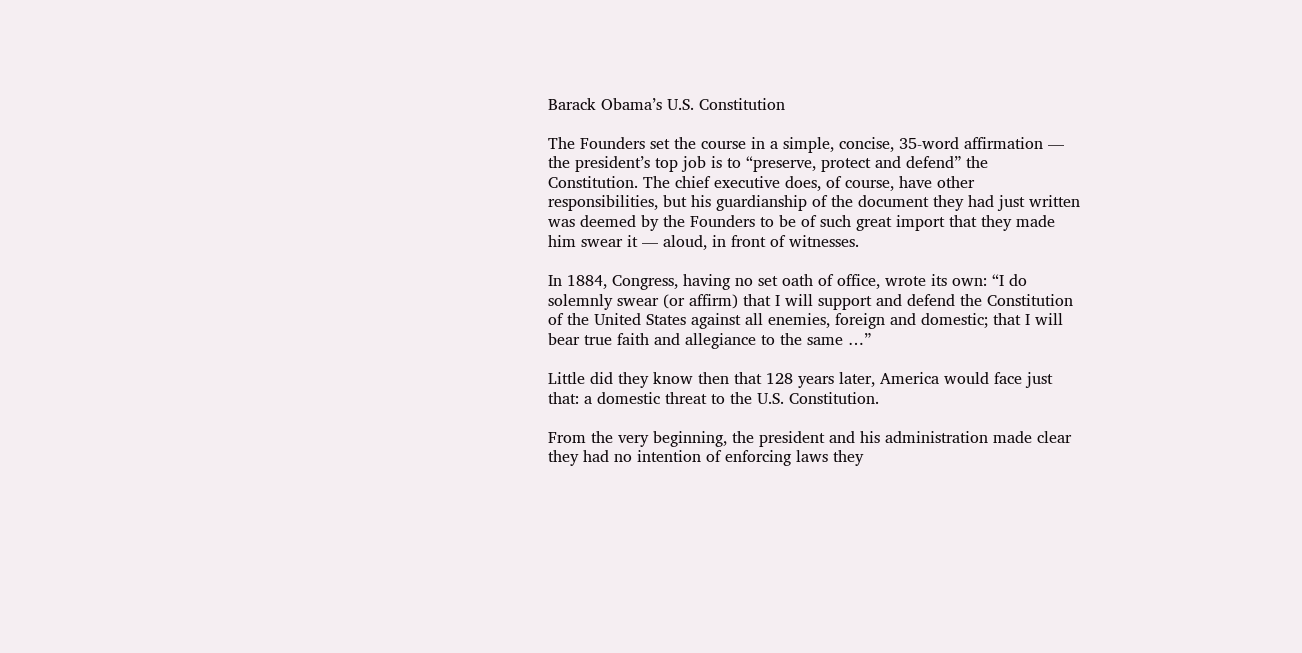Barack Obama’s U.S. Constitution

The Founders set the course in a simple, concise, 35-word affirmation — the president’s top job is to “preserve, protect and defend” the Constitution. The chief executive does, of course, have other responsibilities, but his guardianship of the document they had just written was deemed by the Founders to be of such great import that they made him swear it — aloud, in front of witnesses.

In 1884, Congress, having no set oath of office, wrote its own: “I do solemnly swear (or affirm) that I will support and defend the Constitution of the United States against all enemies, foreign and domestic; that I will bear true faith and allegiance to the same …”

Little did they know then that 128 years later, America would face just that: a domestic threat to the U.S. Constitution.

From the very beginning, the president and his administration made clear they had no intention of enforcing laws they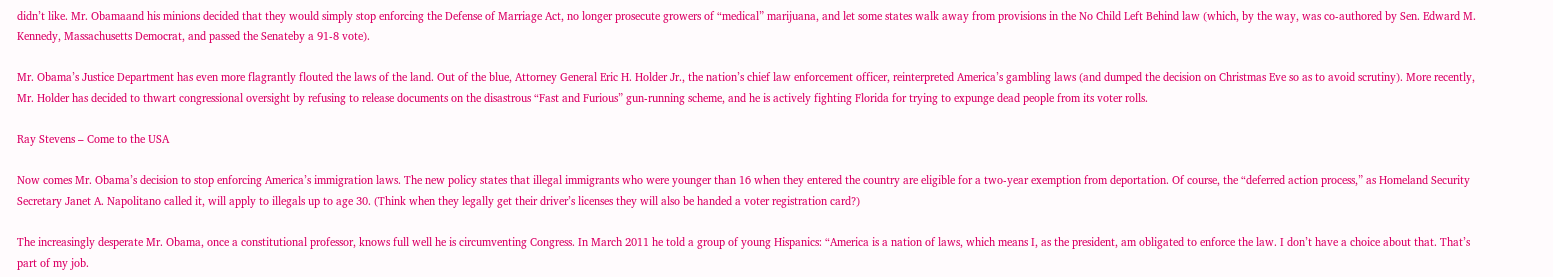didn’t like. Mr. Obamaand his minions decided that they would simply stop enforcing the Defense of Marriage Act, no longer prosecute growers of “medical” marijuana, and let some states walk away from provisions in the No Child Left Behind law (which, by the way, was co-authored by Sen. Edward M. Kennedy, Massachusetts Democrat, and passed the Senateby a 91-8 vote).

Mr. Obama’s Justice Department has even more flagrantly flouted the laws of the land. Out of the blue, Attorney General Eric H. Holder Jr., the nation’s chief law enforcement officer, reinterpreted America’s gambling laws (and dumped the decision on Christmas Eve so as to avoid scrutiny). More recently, Mr. Holder has decided to thwart congressional oversight by refusing to release documents on the disastrous “Fast and Furious” gun-running scheme, and he is actively fighting Florida for trying to expunge dead people from its voter rolls.

Ray Stevens – Come to the USA

Now comes Mr. Obama’s decision to stop enforcing America’s immigration laws. The new policy states that illegal immigrants who were younger than 16 when they entered the country are eligible for a two-year exemption from deportation. Of course, the “deferred action process,” as Homeland Security Secretary Janet A. Napolitano called it, will apply to illegals up to age 30. (Think when they legally get their driver’s licenses they will also be handed a voter registration card?)

The increasingly desperate Mr. Obama, once a constitutional professor, knows full well he is circumventing Congress. In March 2011 he told a group of young Hispanics: “America is a nation of laws, which means I, as the president, am obligated to enforce the law. I don’t have a choice about that. That’s part of my job.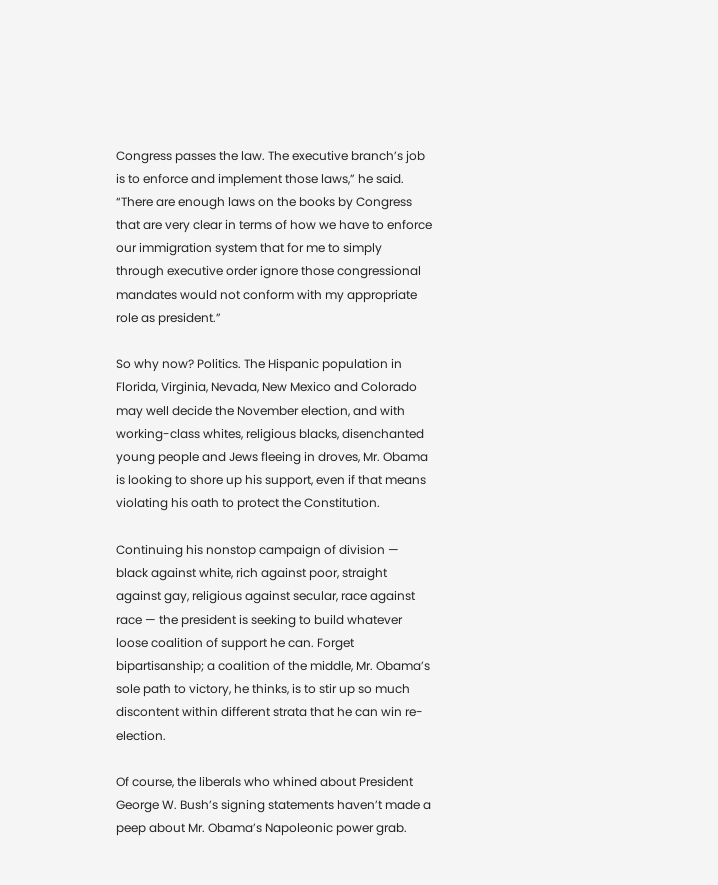Congress passes the law. The executive branch’s job is to enforce and implement those laws,” he said. “There are enough laws on the books by Congress that are very clear in terms of how we have to enforce our immigration system that for me to simply through executive order ignore those congressional mandates would not conform with my appropriate role as president.”

So why now? Politics. The Hispanic population in Florida, Virginia, Nevada, New Mexico and Colorado may well decide the November election, and with working-class whites, religious blacks, disenchanted young people and Jews fleeing in droves, Mr. Obama is looking to shore up his support, even if that means violating his oath to protect the Constitution.

Continuing his nonstop campaign of division — black against white, rich against poor, straight against gay, religious against secular, race against race — the president is seeking to build whatever loose coalition of support he can. Forget bipartisanship; a coalition of the middle, Mr. Obama’s sole path to victory, he thinks, is to stir up so much discontent within different strata that he can win re-election.

Of course, the liberals who whined about President George W. Bush’s signing statements haven’t made a peep about Mr. Obama’s Napoleonic power grab.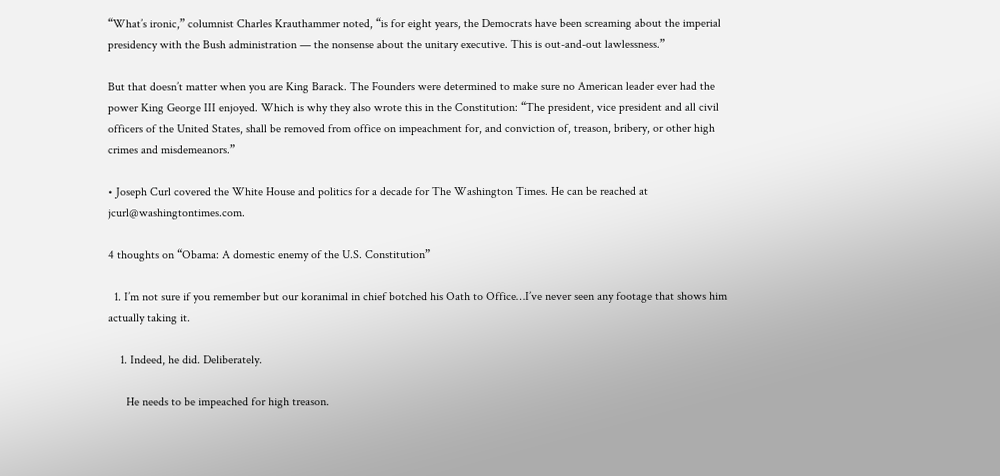“What’s ironic,” columnist Charles Krauthammer noted, “is for eight years, the Democrats have been screaming about the imperial presidency with the Bush administration — the nonsense about the unitary executive. This is out-and-out lawlessness.”

But that doesn’t matter when you are King Barack. The Founders were determined to make sure no American leader ever had the power King George III enjoyed. Which is why they also wrote this in the Constitution: “The president, vice president and all civil officers of the United States, shall be removed from office on impeachment for, and conviction of, treason, bribery, or other high crimes and misdemeanors.”

• Joseph Curl covered the White House and politics for a decade for The Washington Times. He can be reached at jcurl@washingtontimes.com.

4 thoughts on “Obama: A domestic enemy of the U.S. Constitution”

  1. I’m not sure if you remember but our koranimal in chief botched his Oath to Office…I’ve never seen any footage that shows him actually taking it.

    1. Indeed, he did. Deliberately.

      He needs to be impeached for high treason.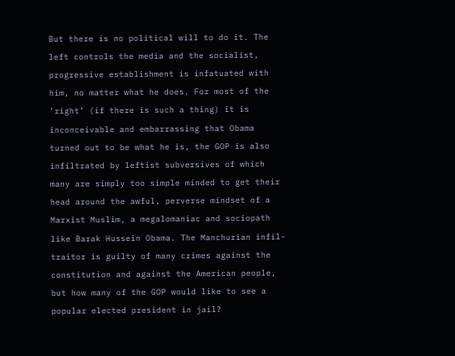But there is no political will to do it. The left controls the media and the socialist, progressive establishment is infatuated with him, no matter what he does. For most of the ‘right’ (if there is such a thing) it is inconceivable and embarrassing that Obama turned out to be what he is, the GOP is also infiltrated by leftist subversives of which many are simply too simple minded to get their head around the awful, perverse mindset of a Marxist Muslim, a megalomaniac and sociopath like Barak Hussein Obama. The Manchurian infil-traitor is guilty of many crimes against the constitution and against the American people, but how many of the GOP would like to see a popular elected president in jail?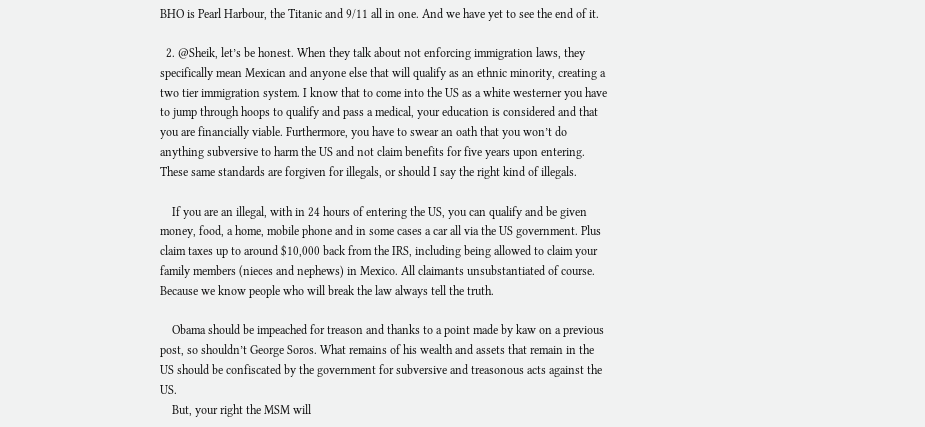BHO is Pearl Harbour, the Titanic and 9/11 all in one. And we have yet to see the end of it.

  2. @Sheik, let’s be honest. When they talk about not enforcing immigration laws, they specifically mean Mexican and anyone else that will qualify as an ethnic minority, creating a two tier immigration system. I know that to come into the US as a white westerner you have to jump through hoops to qualify and pass a medical, your education is considered and that you are financially viable. Furthermore, you have to swear an oath that you won’t do anything subversive to harm the US and not claim benefits for five years upon entering. These same standards are forgiven for illegals, or should I say the right kind of illegals.

    If you are an illegal, with in 24 hours of entering the US, you can qualify and be given money, food, a home, mobile phone and in some cases a car all via the US government. Plus claim taxes up to around $10,000 back from the IRS, including being allowed to claim your family members (nieces and nephews) in Mexico. All claimants unsubstantiated of course. Because we know people who will break the law always tell the truth.

    Obama should be impeached for treason and thanks to a point made by kaw on a previous post, so shouldn’t George Soros. What remains of his wealth and assets that remain in the US should be confiscated by the government for subversive and treasonous acts against the US.
    But, your right the MSM will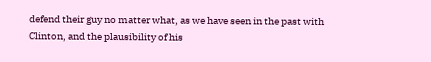defend their guy no matter what, as we have seen in the past with Clinton, and the plausibility of his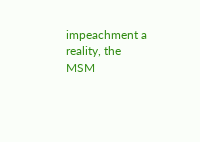impeachment a reality, the MSM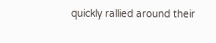quickly rallied around their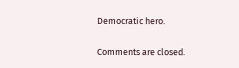Democratic hero.

Comments are closed.